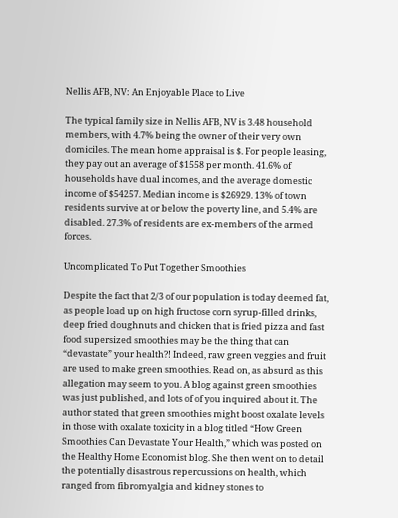Nellis AFB, NV: An Enjoyable Place to Live

The typical family size in Nellis AFB, NV is 3.48 household members, with 4.7% being the owner of their very own domiciles. The mean home appraisal is $. For people leasing, they pay out an average of $1558 per month. 41.6% of households have dual incomes, and the average domestic income of $54257. Median income is $26929. 13% of town residents survive at or below the poverty line, and 5.4% are disabled. 27.3% of residents are ex-members of the armed forces.

Uncomplicated To Put Together Smoothies

Despite the fact that 2/3 of our population is today deemed fat, as people load up on high fructose corn syrup-filled drinks, deep fried doughnuts and chicken that is fried pizza and fast food supersized smoothies may be the thing that can “devastate” your health?! Indeed, raw green veggies and fruit are used to make green smoothies. Read on, as absurd as this allegation may seem to you. A blog against green smoothies was just published, and lots of of you inquired about it. The author stated that green smoothies might boost oxalate levels in those with oxalate toxicity in a blog titled “How Green Smoothies Can Devastate Your Health,” which was posted on the Healthy Home Economist blog. She then went on to detail the potentially disastrous repercussions on health, which ranged from fibromyalgia and kidney stones to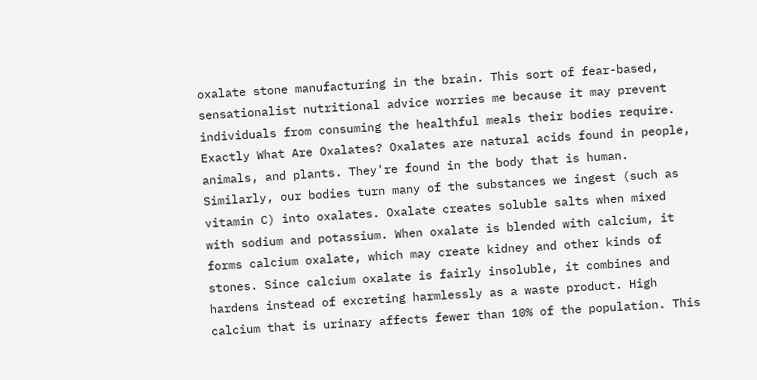oxalate stone manufacturing in the brain. This sort of fear-based, sensationalist nutritional advice worries me because it may prevent individuals from consuming the healthful meals their bodies require. Exactly What Are Oxalates? Oxalates are natural acids found in people, animals, and plants. They're found in the body that is human. Similarly, our bodies turn many of the substances we ingest (such as vitamin C) into oxalates. Oxalate creates soluble salts when mixed with sodium and potassium. When oxalate is blended with calcium, it forms calcium oxalate, which may create kidney and other kinds of stones. Since calcium oxalate is fairly insoluble, it combines and hardens instead of excreting harmlessly as a waste product. High calcium that is urinary affects fewer than 10% of the population. This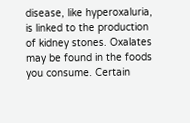disease, like hyperoxaluria, is linked to the production of kidney stones. Oxalates may be found in the foods you consume. Certain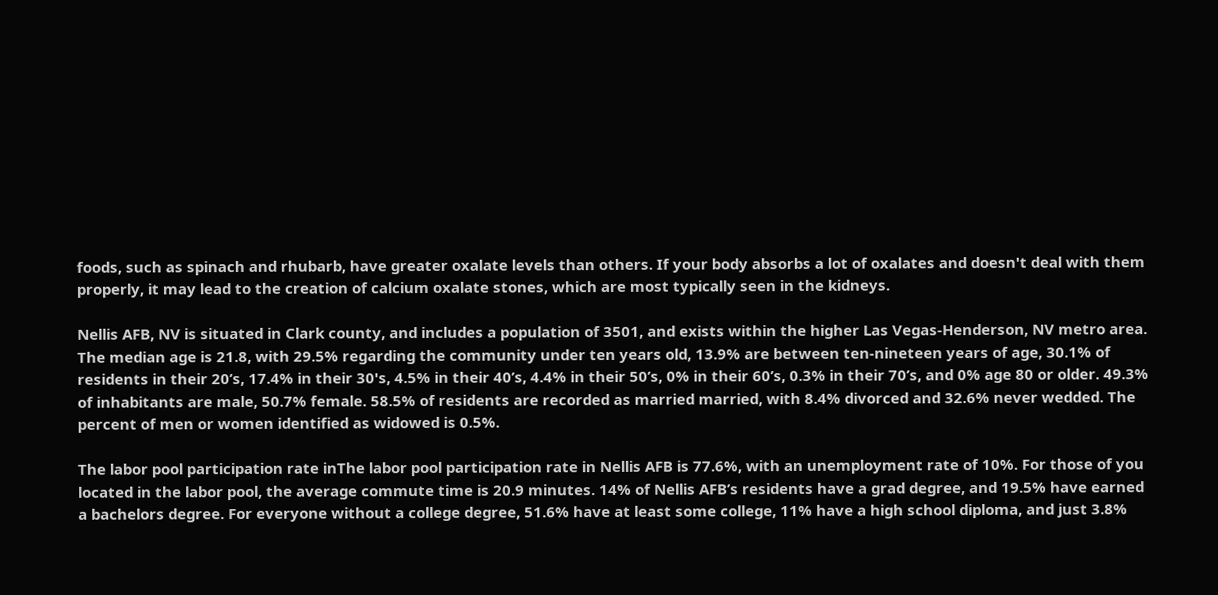foods, such as spinach and rhubarb, have greater oxalate levels than others. If your body absorbs a lot of oxalates and doesn't deal with them properly, it may lead to the creation of calcium oxalate stones, which are most typically seen in the kidneys.

Nellis AFB, NV is situated in Clark county, and includes a population of 3501, and exists within the higher Las Vegas-Henderson, NV metro area. The median age is 21.8, with 29.5% regarding the community under ten years old, 13.9% are between ten-nineteen years of age, 30.1% of residents in their 20’s, 17.4% in their 30's, 4.5% in their 40’s, 4.4% in their 50’s, 0% in their 60’s, 0.3% in their 70’s, and 0% age 80 or older. 49.3% of inhabitants are male, 50.7% female. 58.5% of residents are recorded as married married, with 8.4% divorced and 32.6% never wedded. The percent of men or women identified as widowed is 0.5%.

The labor pool participation rate inThe labor pool participation rate in Nellis AFB is 77.6%, with an unemployment rate of 10%. For those of you located in the labor pool, the average commute time is 20.9 minutes. 14% of Nellis AFB’s residents have a grad degree, and 19.5% have earned a bachelors degree. For everyone without a college degree, 51.6% have at least some college, 11% have a high school diploma, and just 3.8%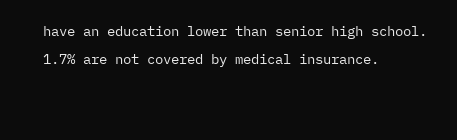have an education lower than senior high school. 1.7% are not covered by medical insurance.